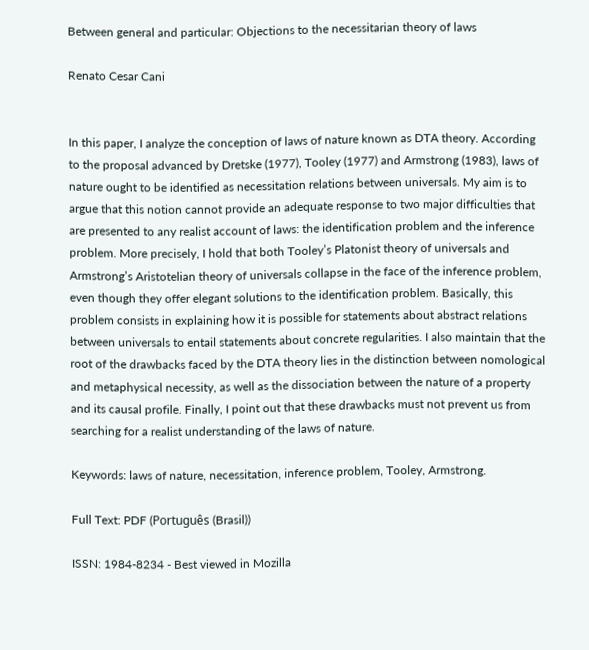Between general and particular: Objections to the necessitarian theory of laws

Renato Cesar Cani


In this paper, I analyze the conception of laws of nature known as DTA theory. According to the proposal advanced by Dretske (1977), Tooley (1977) and Armstrong (1983), laws of nature ought to be identified as necessitation relations between universals. My aim is to argue that this notion cannot provide an adequate response to two major difficulties that are presented to any realist account of laws: the identification problem and the inference problem. More precisely, I hold that both Tooley’s Platonist theory of universals and Armstrong’s Aristotelian theory of universals collapse in the face of the inference problem, even though they offer elegant solutions to the identification problem. Basically, this problem consists in explaining how it is possible for statements about abstract relations between universals to entail statements about concrete regularities. I also maintain that the root of the drawbacks faced by the DTA theory lies in the distinction between nomological and metaphysical necessity, as well as the dissociation between the nature of a property and its causal profile. Finally, I point out that these drawbacks must not prevent us from searching for a realist understanding of the laws of nature.

Keywords: laws of nature, necessitation, inference problem, Tooley, Armstrong.

Full Text: PDF (Português (Brasil))

ISSN: 1984-8234 - Best viewed in Mozilla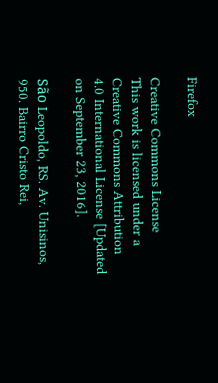Firefox

Creative Commons License
This work is licensed under a Creative Commons Attribution 4.0 International License [Updated on September 23, 2016].

São Leopoldo, RS. Av. Unisinos, 950. Bairro Cristo Rei,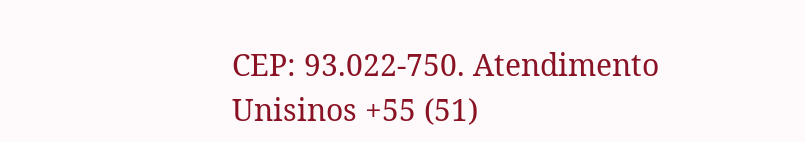CEP: 93.022-750. Atendimento Unisinos +55 (51)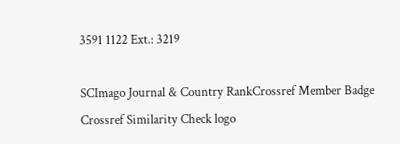3591 1122 Ext.: 3219

SCImago Journal & Country RankCrossref Member Badge Crossref Similarity Check logo